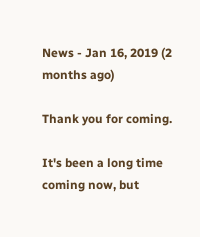News - Jan 16, 2019 (2 months ago)

Thank you for coming.

It's been a long time coming now, but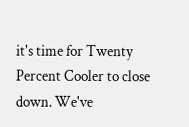it's time for Twenty Percent Cooler to close down. We've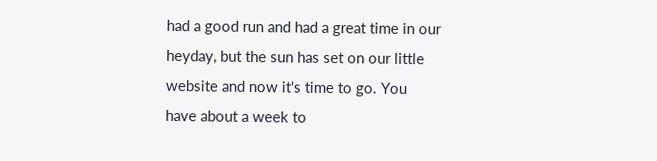had a good run and had a great time in our heyday, but the sun has set on our little website and now it's time to go. You have about a week to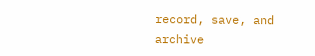record, save, and archive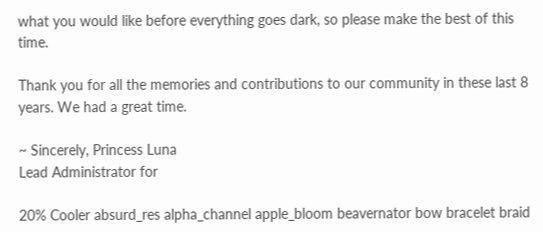what you would like before everything goes dark, so please make the best of this time.

Thank you for all the memories and contributions to our community in these last 8 years. We had a great time.

~ Sincerely, Princess Luna
Lead Administrator for

20% Cooler absurd_res alpha_channel apple_bloom beavernator bow bracelet braid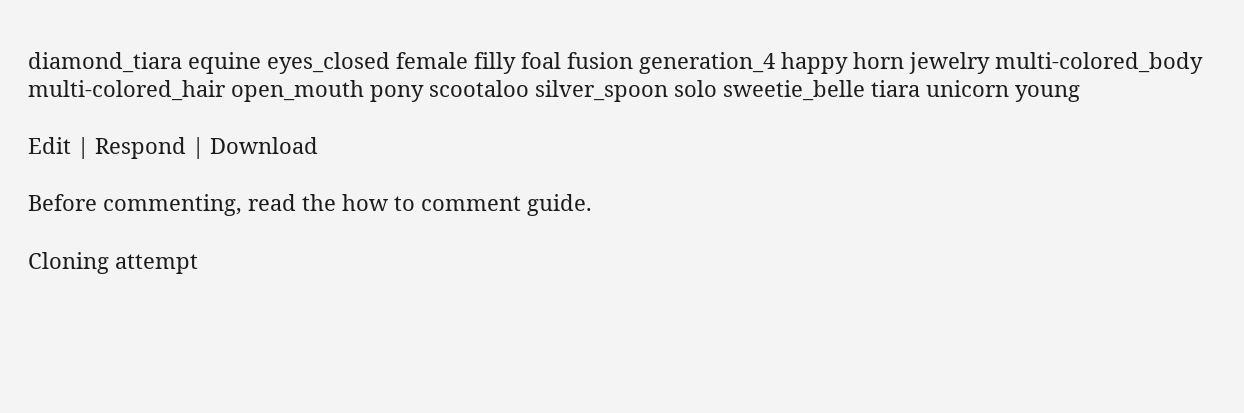diamond_tiara equine eyes_closed female filly foal fusion generation_4 happy horn jewelry multi-colored_body multi-colored_hair open_mouth pony scootaloo silver_spoon solo sweetie_belle tiara unicorn young

Edit | Respond | Download

Before commenting, read the how to comment guide.

Cloning attempt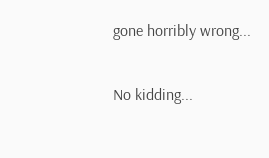gone horribly wrong...

No kidding...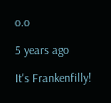o.o

5 years ago

It's Frankenfilly!